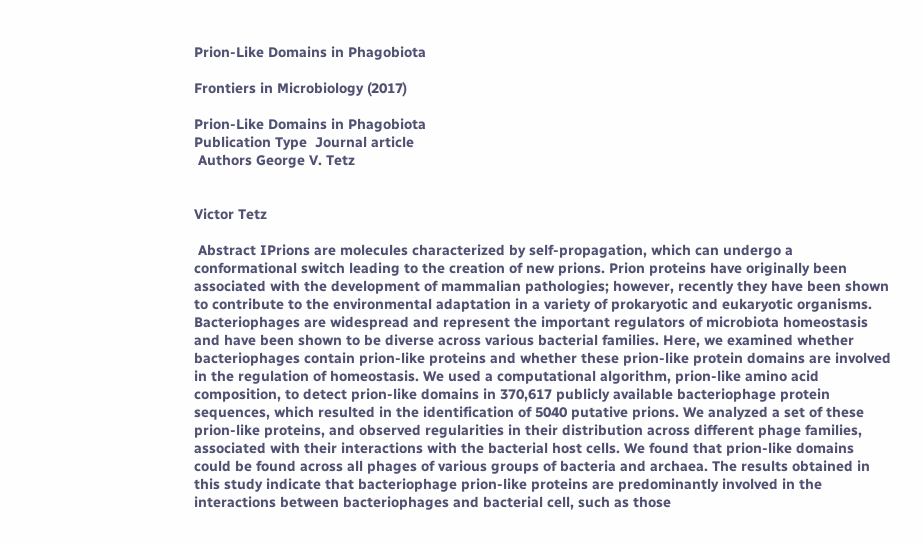Prion-Like Domains in Phagobiota

Frontiers in Microbiology (2017)

Prion-Like Domains in Phagobiota
Publication Type  Journal article
 Authors George V. Tetz


Victor Tetz

 Abstract IPrions are molecules characterized by self-propagation, which can undergo a conformational switch leading to the creation of new prions. Prion proteins have originally been associated with the development of mammalian pathologies; however, recently they have been shown to contribute to the environmental adaptation in a variety of prokaryotic and eukaryotic organisms. Bacteriophages are widespread and represent the important regulators of microbiota homeostasis and have been shown to be diverse across various bacterial families. Here, we examined whether bacteriophages contain prion-like proteins and whether these prion-like protein domains are involved in the regulation of homeostasis. We used a computational algorithm, prion-like amino acid composition, to detect prion-like domains in 370,617 publicly available bacteriophage protein sequences, which resulted in the identification of 5040 putative prions. We analyzed a set of these prion-like proteins, and observed regularities in their distribution across different phage families, associated with their interactions with the bacterial host cells. We found that prion-like domains could be found across all phages of various groups of bacteria and archaea. The results obtained in this study indicate that bacteriophage prion-like proteins are predominantly involved in the interactions between bacteriophages and bacterial cell, such as those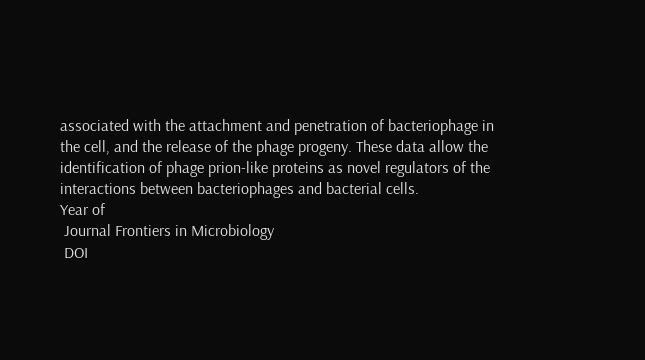associated with the attachment and penetration of bacteriophage in the cell, and the release of the phage progeny. These data allow the identification of phage prion-like proteins as novel regulators of the interactions between bacteriophages and bacterial cells.
Year of
 Journal Frontiers in Microbiology
 DOI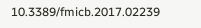10.3389/fmicb.2017.02239